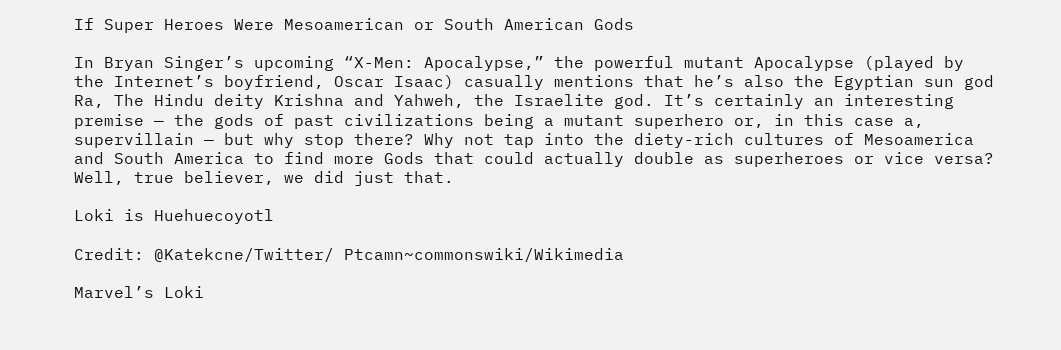If Super Heroes Were Mesoamerican or South American Gods

In Bryan Singer’s upcoming “X-Men: Apocalypse,” the powerful mutant Apocalypse (played by the Internet’s boyfriend, Oscar Isaac) casually mentions that he’s also the Egyptian sun god Ra, The Hindu deity Krishna and Yahweh, the Israelite god. It’s certainly an interesting premise — the gods of past civilizations being a mutant superhero or, in this case a, supervillain — but why stop there? Why not tap into the diety-rich cultures of Mesoamerica and South America to find more Gods that could actually double as superheroes or vice versa? Well, true believer, we did just that.

Loki is Huehuecoyotl

Credit: @Katekcne/Twitter/ Ptcamn~commonswiki/Wikimedia

Marvel’s Loki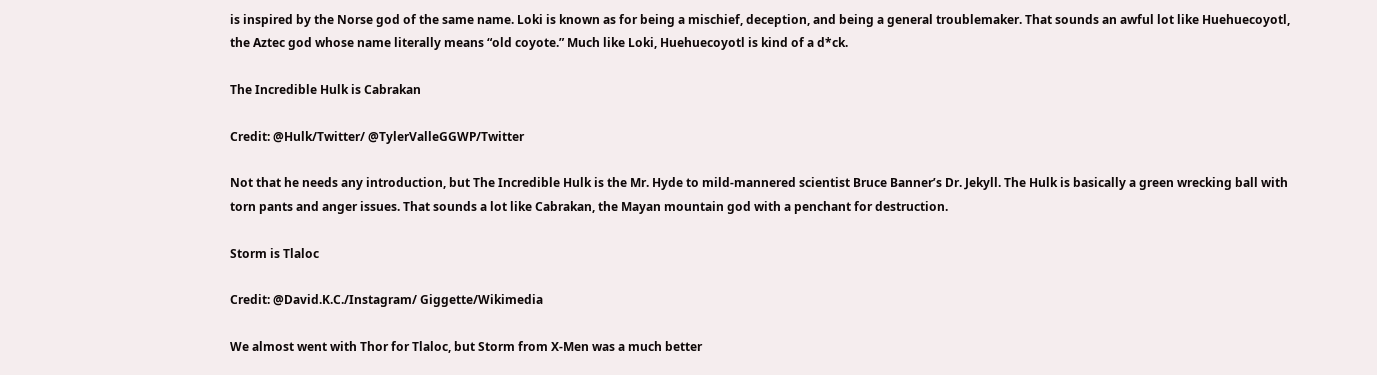is inspired by the Norse god of the same name. Loki is known as for being a mischief, deception, and being a general troublemaker. That sounds an awful lot like Huehuecoyotl, the Aztec god whose name literally means “old coyote.” Much like Loki, Huehuecoyotl is kind of a d*ck.

The Incredible Hulk is Cabrakan

Credit: @Hulk/Twitter/ @TylerValleGGWP/Twitter

Not that he needs any introduction, but The Incredible Hulk is the Mr. Hyde to mild-mannered scientist Bruce Banner’s Dr. Jekyll. The Hulk is basically a green wrecking ball with torn pants and anger issues. That sounds a lot like Cabrakan, the Mayan mountain god with a penchant for destruction.

Storm is Tlaloc

Credit: @David.K.C./Instagram/ Giggette/Wikimedia

We almost went with Thor for Tlaloc, but Storm from X-Men was a much better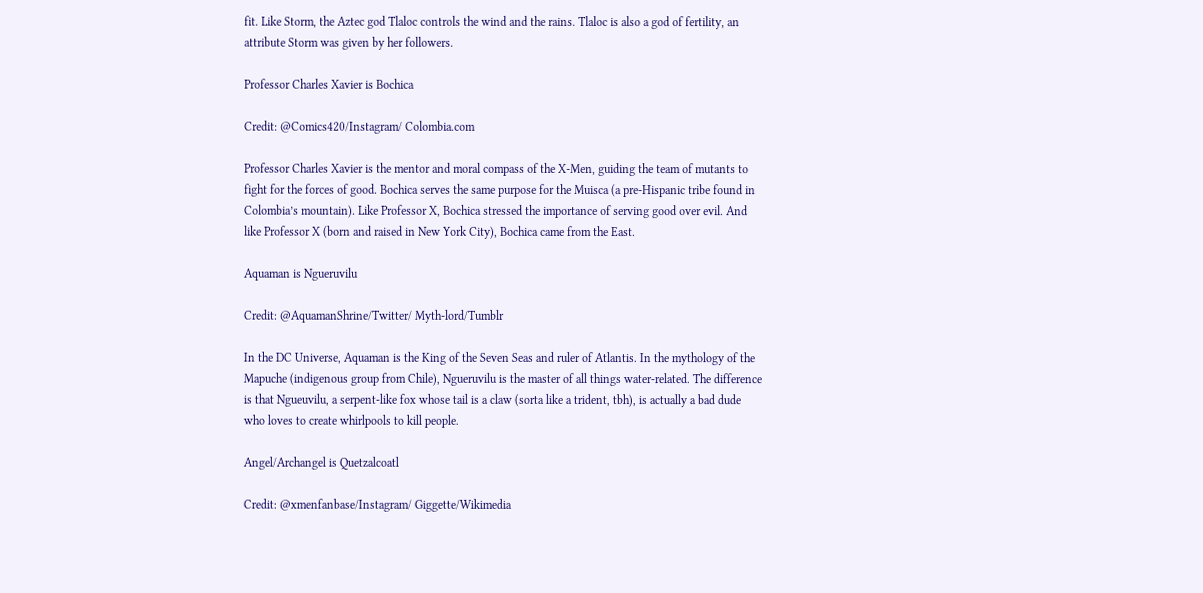fit. Like Storm, the Aztec god Tlaloc controls the wind and the rains. Tlaloc is also a god of fertility, an attribute Storm was given by her followers.

Professor Charles Xavier is Bochica

Credit: @Comics420/Instagram/ Colombia.com

Professor Charles Xavier is the mentor and moral compass of the X-Men, guiding the team of mutants to fight for the forces of good. Bochica serves the same purpose for the Muisca (a pre-Hispanic tribe found in Colombia’s mountain). Like Professor X, Bochica stressed the importance of serving good over evil. And like Professor X (born and raised in New York City), Bochica came from the East.

Aquaman is Ngueruvilu

Credit: @AquamanShrine/Twitter/ Myth-lord/Tumblr

In the DC Universe, Aquaman is the King of the Seven Seas and ruler of Atlantis. In the mythology of the Mapuche (indigenous group from Chile), Ngueruvilu is the master of all things water-related. The difference is that Ngueuvilu, a serpent-like fox whose tail is a claw (sorta like a trident, tbh), is actually a bad dude who loves to create whirlpools to kill people.

Angel/Archangel is Quetzalcoatl

Credit: @xmenfanbase/Instagram/ Giggette/Wikimedia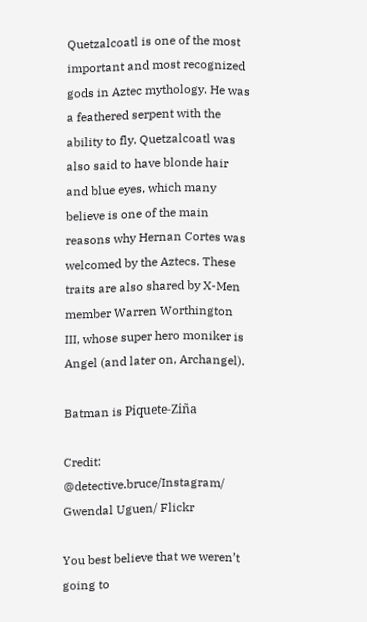Quetzalcoatl is one of the most important and most recognized gods in Aztec mythology. He was a feathered serpent with the ability to fly. Quetzalcoatl was also said to have blonde hair and blue eyes, which many believe is one of the main reasons why Hernan Cortes was welcomed by the Aztecs. These traits are also shared by X-Men member Warren Worthington III, whose super hero moniker is Angel (and later on, Archangel).

Batman is Piquete-Ziña

Credit: @detective.bruce/Instagram/ Gwendal Uguen/ Flickr

You best believe that we weren’t going to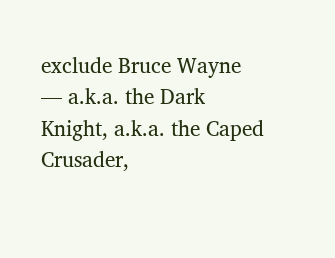exclude Bruce Wayne — a.k.a. the Dark Knight, a.k.a. the Caped Crusader,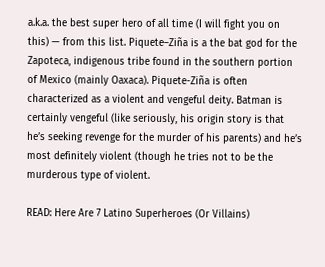a.k.a. the best super hero of all time (I will fight you on this) — from this list. Piquete–Ziña is a the bat god for the Zapoteca, indigenous tribe found in the southern portion of Mexico (mainly Oaxaca). Piquete-Ziña is often characterized as a violent and vengeful deity. Batman is certainly vengeful (like seriously, his origin story is that he’s seeking revenge for the murder of his parents) and he’s most definitely violent (though he tries not to be the murderous type of violent.

READ: Here Are 7 Latino Superheroes (Or Villains)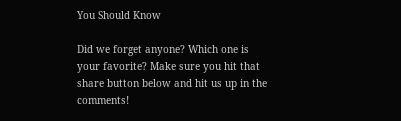You Should Know

Did we forget anyone? Which one is your favorite? Make sure you hit that share button below and hit us up in the comments!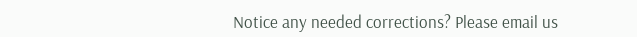Notice any needed corrections? Please email us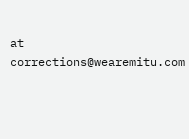at corrections@wearemitu.com